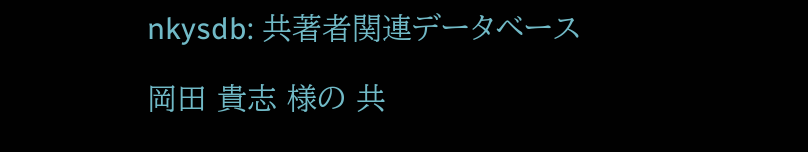nkysdb: 共著者関連データベース

岡田 貴志 様の 共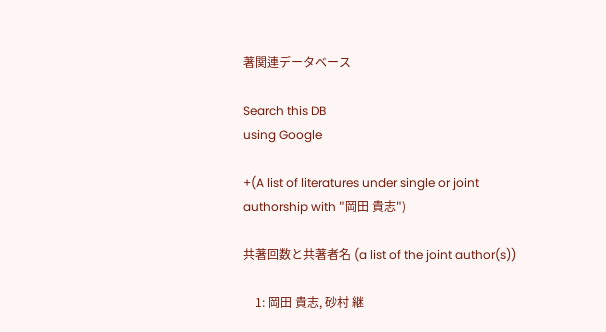著関連データベース

Search this DB
using Google

+(A list of literatures under single or joint authorship with "岡田 貴志")

共著回数と共著者名 (a list of the joint author(s))

    1: 岡田 貴志, 砂村 継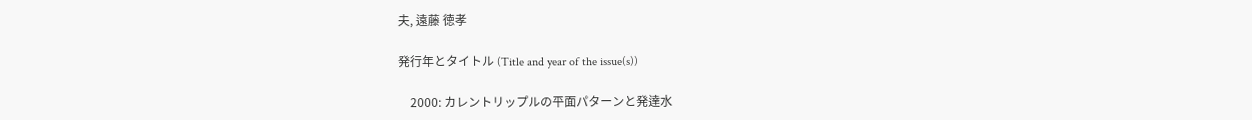夫, 遠藤 徳孝

発行年とタイトル (Title and year of the issue(s))

    2000: カレントリップルの平面パターンと発達水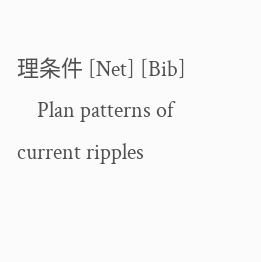理条件 [Net] [Bib]
    Plan patterns of current ripples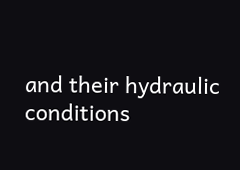and their hydraulic conditions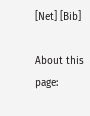[Net] [Bib]

About this page: